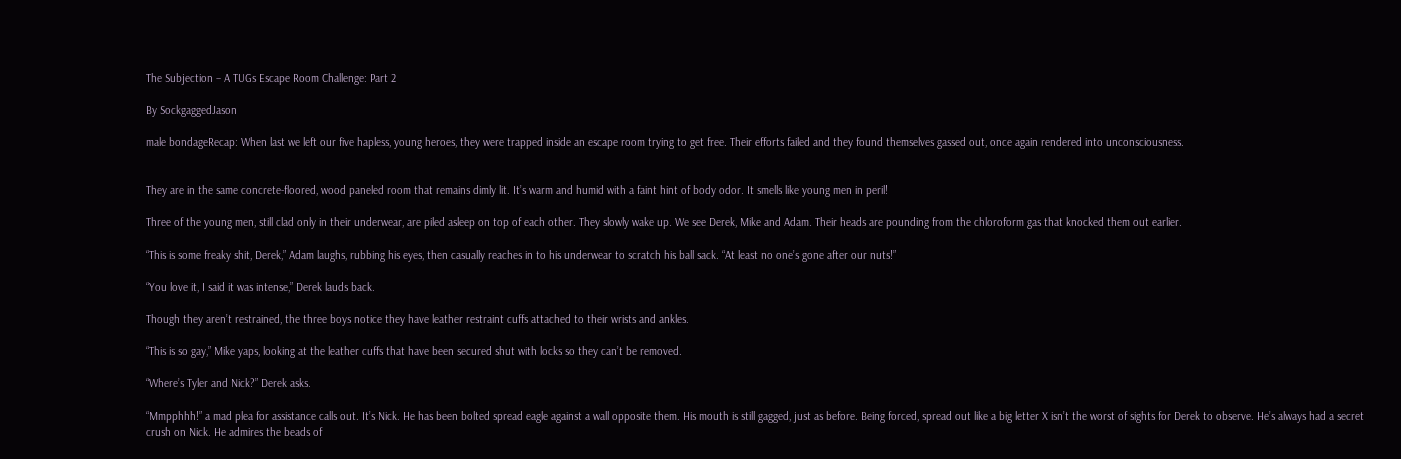The Subjection – A TUGs Escape Room Challenge: Part 2

By SockgaggedJason

male bondageRecap: When last we left our five hapless, young heroes, they were trapped inside an escape room trying to get free. Their efforts failed and they found themselves gassed out, once again rendered into unconsciousness.


They are in the same concrete-floored, wood paneled room that remains dimly lit. It’s warm and humid with a faint hint of body odor. It smells like young men in peril!

Three of the young men, still clad only in their underwear, are piled asleep on top of each other. They slowly wake up. We see Derek, Mike and Adam. Their heads are pounding from the chloroform gas that knocked them out earlier.

“This is some freaky shit, Derek,” Adam laughs, rubbing his eyes, then casually reaches in to his underwear to scratch his ball sack. “At least no one’s gone after our nuts!”

“You love it, I said it was intense,” Derek lauds back.

Though they aren’t restrained, the three boys notice they have leather restraint cuffs attached to their wrists and ankles.

“This is so gay,” Mike yaps, looking at the leather cuffs that have been secured shut with locks so they can’t be removed.

“Where’s Tyler and Nick?” Derek asks.

“Mmpphhh!” a mad plea for assistance calls out. It’s Nick. He has been bolted spread eagle against a wall opposite them. His mouth is still gagged, just as before. Being forced, spread out like a big letter X isn’t the worst of sights for Derek to observe. He’s always had a secret crush on Nick. He admires the beads of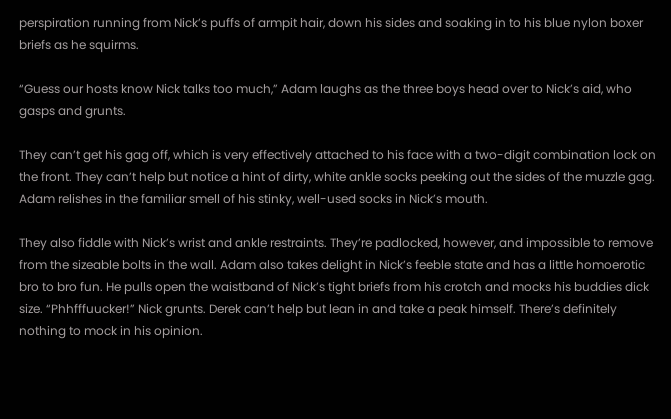perspiration running from Nick’s puffs of armpit hair, down his sides and soaking in to his blue nylon boxer briefs as he squirms.

“Guess our hosts know Nick talks too much,” Adam laughs as the three boys head over to Nick’s aid, who gasps and grunts.

They can’t get his gag off, which is very effectively attached to his face with a two-digit combination lock on the front. They can’t help but notice a hint of dirty, white ankle socks peeking out the sides of the muzzle gag. Adam relishes in the familiar smell of his stinky, well-used socks in Nick’s mouth.

They also fiddle with Nick’s wrist and ankle restraints. They’re padlocked, however, and impossible to remove from the sizeable bolts in the wall. Adam also takes delight in Nick’s feeble state and has a little homoerotic bro to bro fun. He pulls open the waistband of Nick’s tight briefs from his crotch and mocks his buddies dick size. “Phhfffuucker!” Nick grunts. Derek can’t help but lean in and take a peak himself. There’s definitely nothing to mock in his opinion.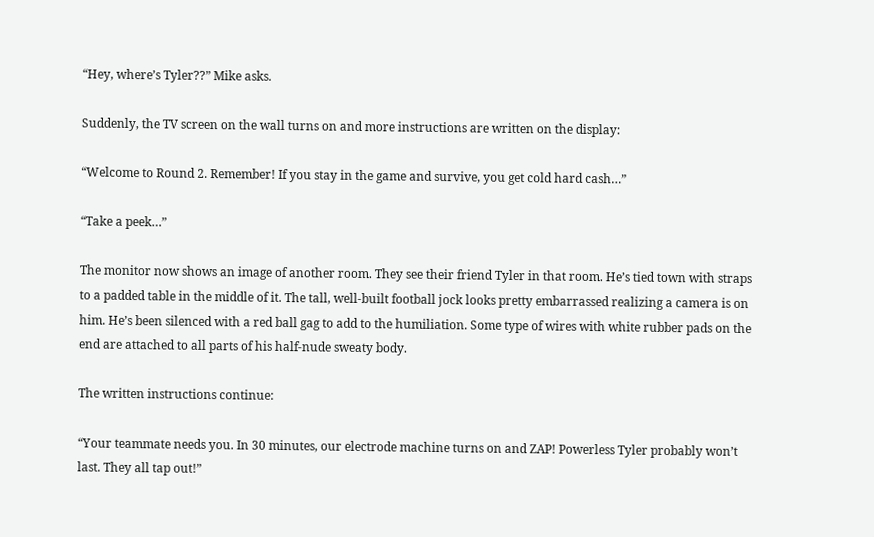“Hey, where’s Tyler??” Mike asks.

Suddenly, the TV screen on the wall turns on and more instructions are written on the display:

“Welcome to Round 2. Remember! If you stay in the game and survive, you get cold hard cash…”

“Take a peek…”

The monitor now shows an image of another room. They see their friend Tyler in that room. He’s tied town with straps to a padded table in the middle of it. The tall, well-built football jock looks pretty embarrassed realizing a camera is on him. He’s been silenced with a red ball gag to add to the humiliation. Some type of wires with white rubber pads on the end are attached to all parts of his half-nude sweaty body.

The written instructions continue:

“Your teammate needs you. In 30 minutes, our electrode machine turns on and ZAP! Powerless Tyler probably won’t last. They all tap out!”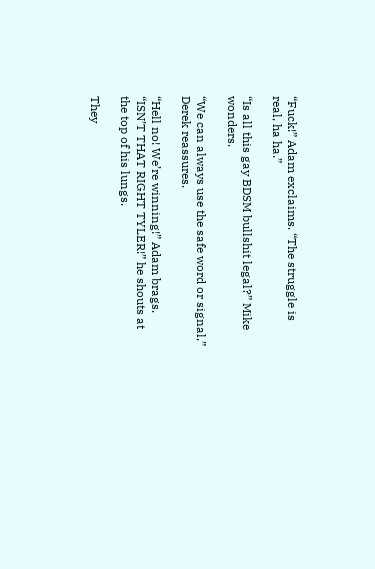“Fuck!” Adam exclaims. “The struggle is real, ha ha.”

“Is all this gay BDSM bullshit legal?” Mike wonders.

“We can always use the safe word or signal,” Derek reassures.

“Hell no! We’re winning!” Adam brags. “ISN’T THAT RIGHT TYLER!” he shouts at the top of his lungs.

They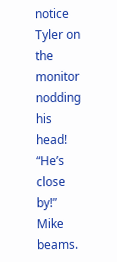notice Tyler on the monitor nodding his head! “He’s close by!” Mike beams.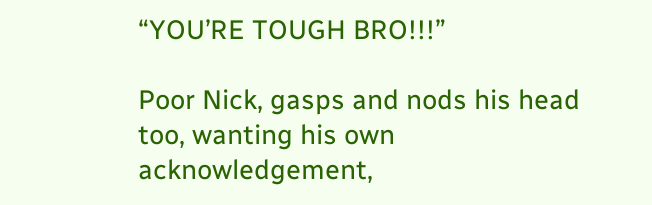“YOU’RE TOUGH BRO!!!”

Poor Nick, gasps and nods his head too, wanting his own acknowledgement,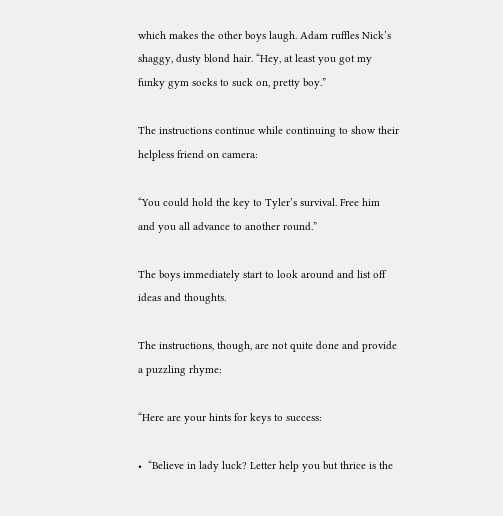which makes the other boys laugh. Adam ruffles Nick’s shaggy, dusty blond hair. “Hey, at least you got my funky gym socks to suck on, pretty boy.”

The instructions continue while continuing to show their helpless friend on camera:

“You could hold the key to Tyler’s survival. Free him and you all advance to another round.”

The boys immediately start to look around and list off ideas and thoughts.

The instructions, though, are not quite done and provide a puzzling rhyme:

“Here are your hints for keys to success:

•  “Believe in lady luck? Letter help you but thrice is the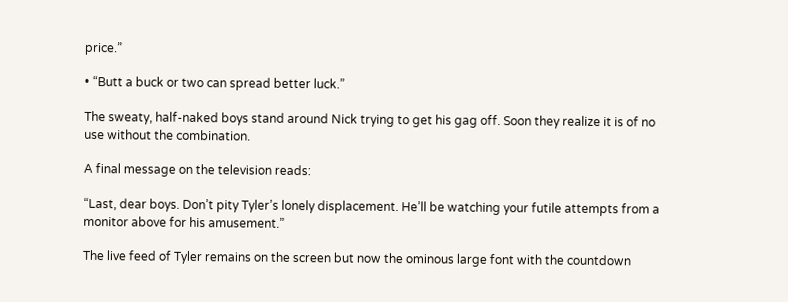price.”

• “Butt a buck or two can spread better luck.”

The sweaty, half-naked boys stand around Nick trying to get his gag off. Soon they realize it is of no use without the combination.

A final message on the television reads:

“Last, dear boys. Don’t pity Tyler’s lonely displacement. He’ll be watching your futile attempts from a monitor above for his amusement.”

The live feed of Tyler remains on the screen but now the ominous large font with the countdown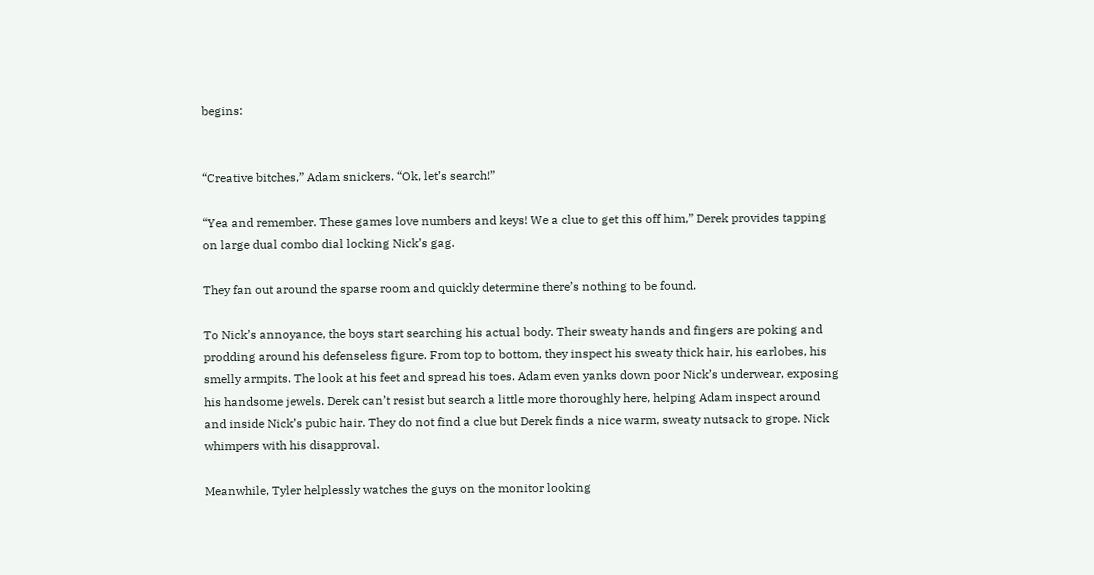begins:


“Creative bitches,” Adam snickers. “Ok, let’s search!”

“Yea and remember. These games love numbers and keys! We a clue to get this off him,” Derek provides tapping on large dual combo dial locking Nick’s gag.

They fan out around the sparse room and quickly determine there’s nothing to be found.

To Nick’s annoyance, the boys start searching his actual body. Their sweaty hands and fingers are poking and prodding around his defenseless figure. From top to bottom, they inspect his sweaty thick hair, his earlobes, his smelly armpits. The look at his feet and spread his toes. Adam even yanks down poor Nick’s underwear, exposing his handsome jewels. Derek can’t resist but search a little more thoroughly here, helping Adam inspect around and inside Nick’s pubic hair. They do not find a clue but Derek finds a nice warm, sweaty nutsack to grope. Nick whimpers with his disapproval.

Meanwhile, Tyler helplessly watches the guys on the monitor looking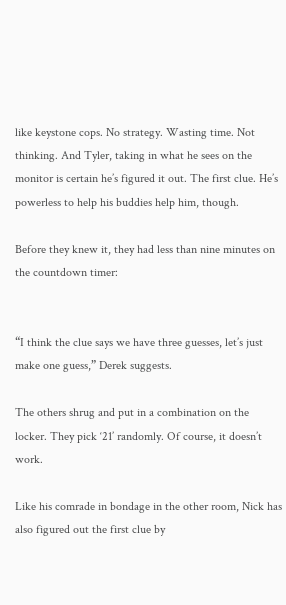like keystone cops. No strategy. Wasting time. Not thinking. And Tyler, taking in what he sees on the monitor is certain he’s figured it out. The first clue. He’s powerless to help his buddies help him, though.

Before they knew it, they had less than nine minutes on the countdown timer:


“I think the clue says we have three guesses, let’s just make one guess,” Derek suggests.

The others shrug and put in a combination on the locker. They pick ‘21’ randomly. Of course, it doesn’t work.

Like his comrade in bondage in the other room, Nick has also figured out the first clue by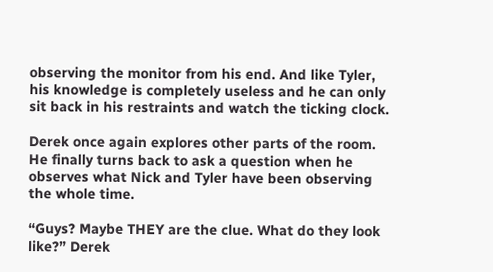observing the monitor from his end. And like Tyler, his knowledge is completely useless and he can only sit back in his restraints and watch the ticking clock.

Derek once again explores other parts of the room. He finally turns back to ask a question when he observes what Nick and Tyler have been observing the whole time.

“Guys? Maybe THEY are the clue. What do they look like?” Derek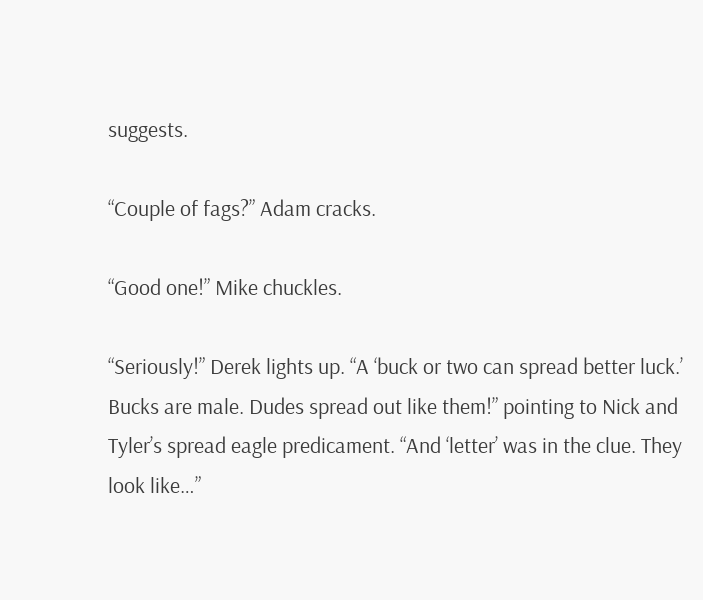suggests.

“Couple of fags?” Adam cracks.

“Good one!” Mike chuckles.

“Seriously!” Derek lights up. “A ‘buck or two can spread better luck.’ Bucks are male. Dudes spread out like them!” pointing to Nick and Tyler’s spread eagle predicament. “And ‘letter’ was in the clue. They look like…”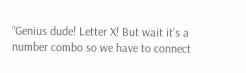“Genius dude! Letter X! But wait it’s a number combo so we have to connect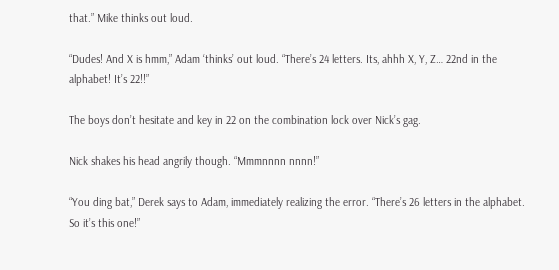that.” Mike thinks out loud.

“Dudes! And X is hmm,” Adam ‘thinks’ out loud. “There’s 24 letters. Its, ahhh X, Y, Z… 22nd in the alphabet! It’s 22!!”

The boys don’t hesitate and key in 22 on the combination lock over Nick’s gag.

Nick shakes his head angrily though. “Mmmnnnn nnnn!”

“You ding bat,” Derek says to Adam, immediately realizing the error. “There’s 26 letters in the alphabet. So it’s this one!”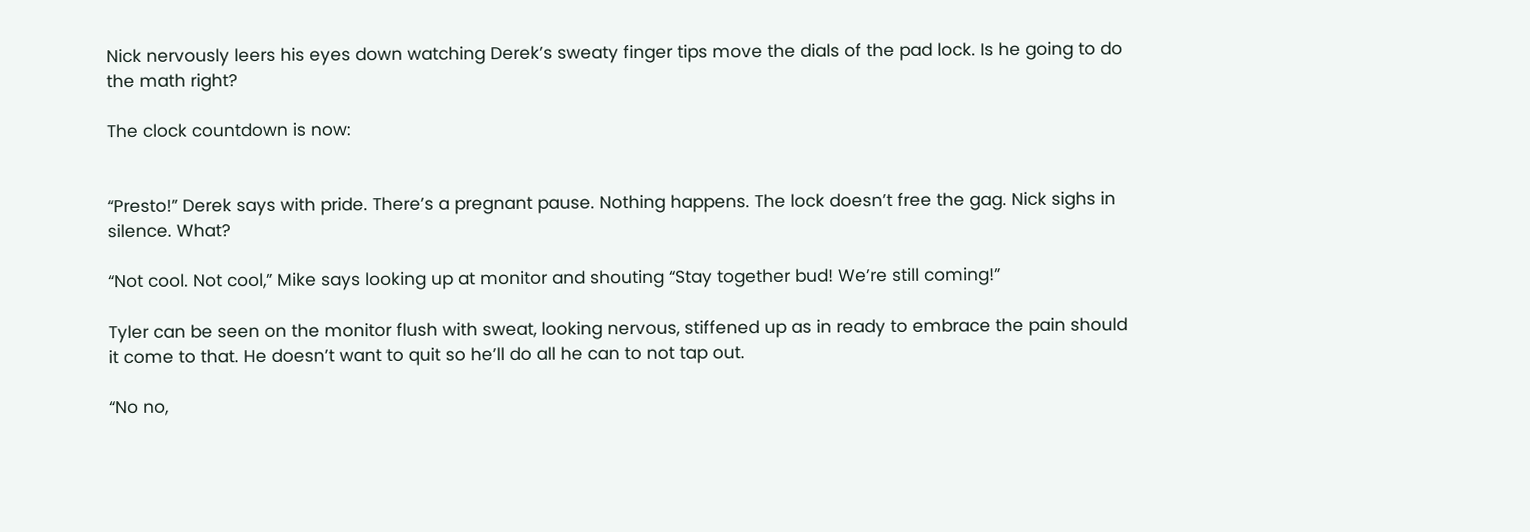Nick nervously leers his eyes down watching Derek’s sweaty finger tips move the dials of the pad lock. Is he going to do the math right?

The clock countdown is now:


“Presto!” Derek says with pride. There’s a pregnant pause. Nothing happens. The lock doesn’t free the gag. Nick sighs in silence. What?

“Not cool. Not cool,” Mike says looking up at monitor and shouting “Stay together bud! We’re still coming!”

Tyler can be seen on the monitor flush with sweat, looking nervous, stiffened up as in ready to embrace the pain should it come to that. He doesn’t want to quit so he’ll do all he can to not tap out.

“No no,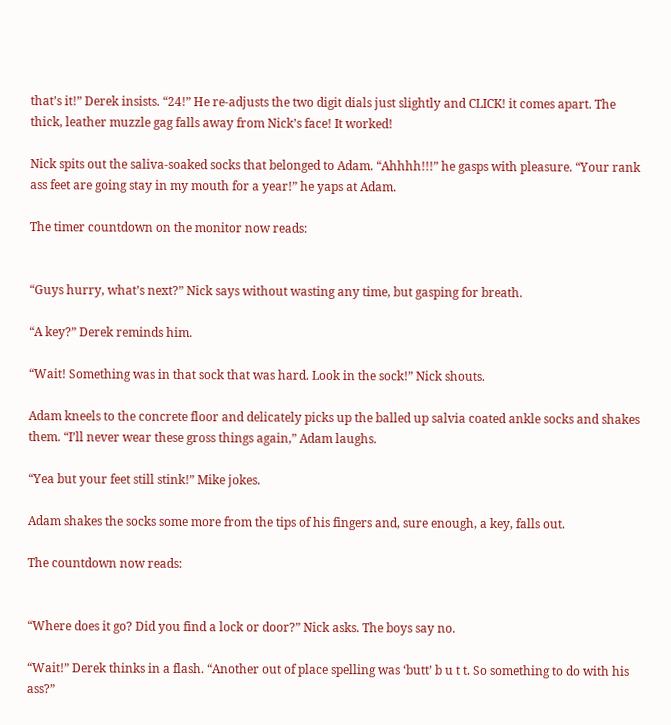that’s it!” Derek insists. “24!” He re-adjusts the two digit dials just slightly and CLICK! it comes apart. The thick, leather muzzle gag falls away from Nick’s face! It worked!

Nick spits out the saliva-soaked socks that belonged to Adam. “Ahhhh!!!” he gasps with pleasure. “Your rank ass feet are going stay in my mouth for a year!” he yaps at Adam.

The timer countdown on the monitor now reads:


“Guys hurry, what’s next?” Nick says without wasting any time, but gasping for breath.

“A key?” Derek reminds him.

“Wait! Something was in that sock that was hard. Look in the sock!” Nick shouts.

Adam kneels to the concrete floor and delicately picks up the balled up salvia coated ankle socks and shakes them. “I’ll never wear these gross things again,” Adam laughs.

“Yea but your feet still stink!” Mike jokes.

Adam shakes the socks some more from the tips of his fingers and, sure enough, a key, falls out.

The countdown now reads:


“Where does it go? Did you find a lock or door?” Nick asks. The boys say no.

“Wait!” Derek thinks in a flash. “Another out of place spelling was ‘butt’ b u t t. So something to do with his ass?”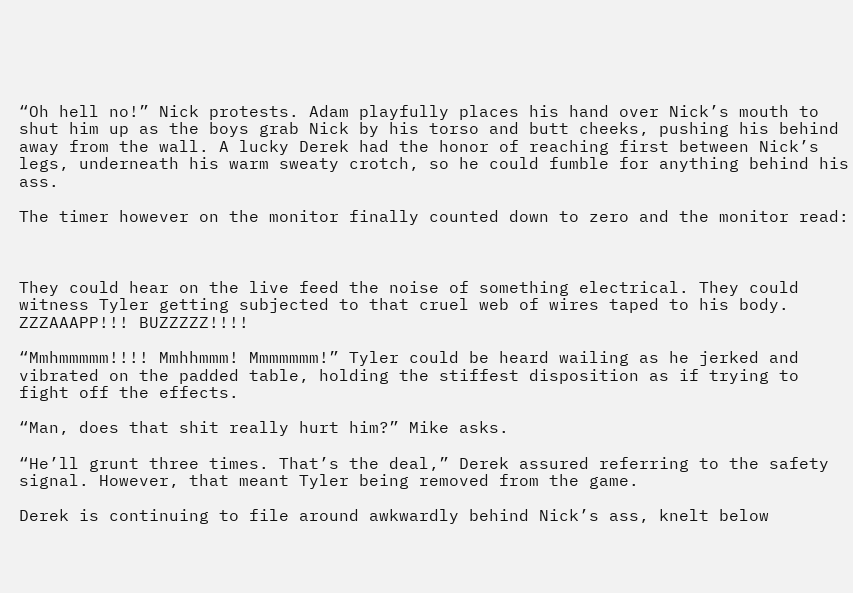“Oh hell no!” Nick protests. Adam playfully places his hand over Nick’s mouth to shut him up as the boys grab Nick by his torso and butt cheeks, pushing his behind away from the wall. A lucky Derek had the honor of reaching first between Nick’s legs, underneath his warm sweaty crotch, so he could fumble for anything behind his ass.

The timer however on the monitor finally counted down to zero and the monitor read:



They could hear on the live feed the noise of something electrical. They could witness Tyler getting subjected to that cruel web of wires taped to his body. ZZZAAAPP!!! BUZZZZZ!!!!

“Mmhmmmmm!!!! Mmhhmmm! Mmmmmmm!” Tyler could be heard wailing as he jerked and vibrated on the padded table, holding the stiffest disposition as if trying to fight off the effects.

“Man, does that shit really hurt him?” Mike asks.

“He’ll grunt three times. That’s the deal,” Derek assured referring to the safety signal. However, that meant Tyler being removed from the game.

Derek is continuing to file around awkwardly behind Nick’s ass, knelt below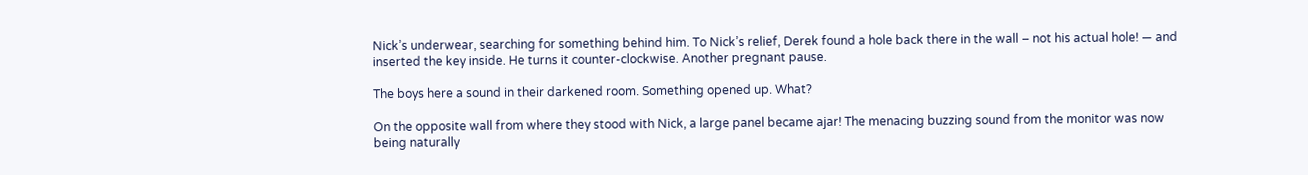Nick’s underwear, searching for something behind him. To Nick’s relief, Derek found a hole back there in the wall – not his actual hole! — and inserted the key inside. He turns it counter-clockwise. Another pregnant pause.

The boys here a sound in their darkened room. Something opened up. What?

On the opposite wall from where they stood with Nick, a large panel became ajar! The menacing buzzing sound from the monitor was now being naturally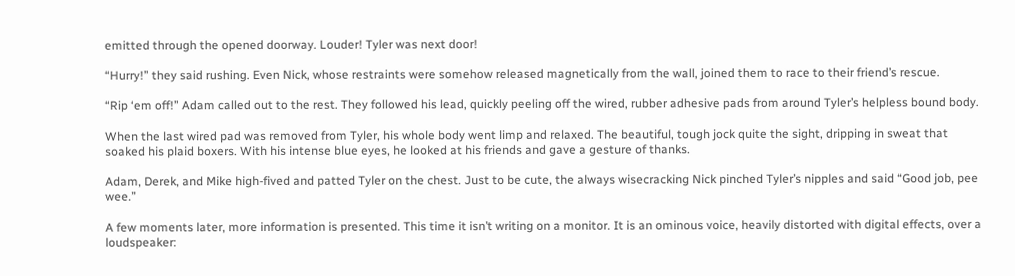emitted through the opened doorway. Louder! Tyler was next door!

“Hurry!” they said rushing. Even Nick, whose restraints were somehow released magnetically from the wall, joined them to race to their friend’s rescue.

“Rip ‘em off!” Adam called out to the rest. They followed his lead, quickly peeling off the wired, rubber adhesive pads from around Tyler’s helpless bound body.

When the last wired pad was removed from Tyler, his whole body went limp and relaxed. The beautiful, tough jock quite the sight, dripping in sweat that soaked his plaid boxers. With his intense blue eyes, he looked at his friends and gave a gesture of thanks.

Adam, Derek, and Mike high-fived and patted Tyler on the chest. Just to be cute, the always wisecracking Nick pinched Tyler’s nipples and said “Good job, pee wee.”

A few moments later, more information is presented. This time it isn’t writing on a monitor. It is an ominous voice, heavily distorted with digital effects, over a loudspeaker: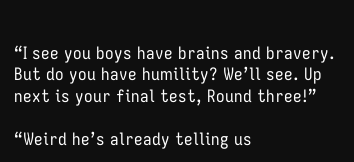“I see you boys have brains and bravery. But do you have humility? We’ll see. Up next is your final test, Round three!”

“Weird he’s already telling us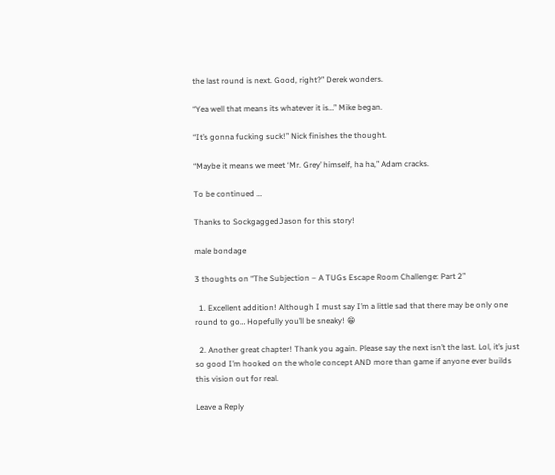the last round is next. Good, right?” Derek wonders.

“Yea well that means its whatever it is…” Mike began.

“It’s gonna fucking suck!” Nick finishes the thought.

“Maybe it means we meet ‘Mr. Grey’ himself, ha ha,” Adam cracks.

To be continued …

Thanks to SockgaggedJason for this story!

male bondage

3 thoughts on “The Subjection – A TUGs Escape Room Challenge: Part 2”

  1. Excellent addition! Although I must say I’m a little sad that there may be only one round to go… Hopefully you’ll be sneaky! 😁

  2. Another great chapter! Thank you again. Please say the next isn’t the last. Lol, it’s just so good I’m hooked on the whole concept AND more than game if anyone ever builds this vision out for real.

Leave a Reply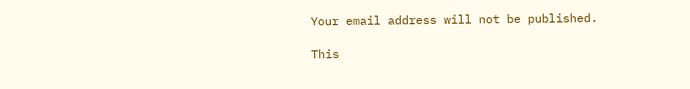Your email address will not be published.

This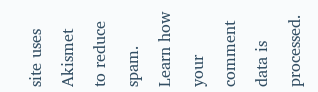site uses Akismet to reduce spam. Learn how your comment data is processed.